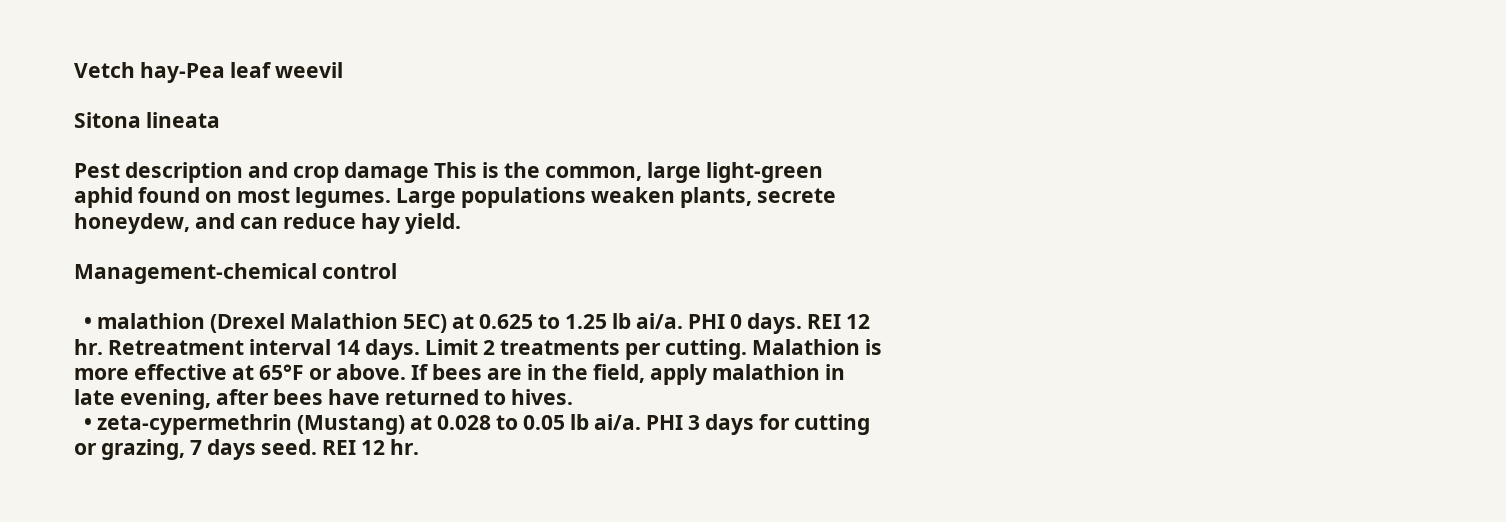Vetch hay-Pea leaf weevil

Sitona lineata

Pest description and crop damage This is the common, large light-green aphid found on most legumes. Large populations weaken plants, secrete honeydew, and can reduce hay yield.

Management-chemical control

  • malathion (Drexel Malathion 5EC) at 0.625 to 1.25 lb ai/a. PHI 0 days. REI 12 hr. Retreatment interval 14 days. Limit 2 treatments per cutting. Malathion is more effective at 65°F or above. If bees are in the field, apply malathion in late evening, after bees have returned to hives.
  • zeta-cypermethrin (Mustang) at 0.028 to 0.05 lb ai/a. PHI 3 days for cutting or grazing, 7 days seed. REI 12 hr.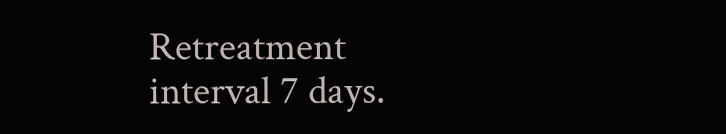Retreatment interval 7 days.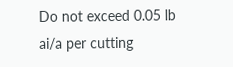Do not exceed 0.05 lb ai/a per cutting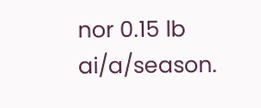nor 0.15 lb ai/a/season.